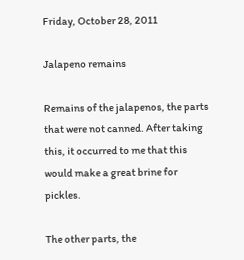Friday, October 28, 2011

Jalapeno remains

Remains of the jalapenos, the parts that were not canned. After taking this, it occurred to me that this would make a great brine for pickles.

The other parts, the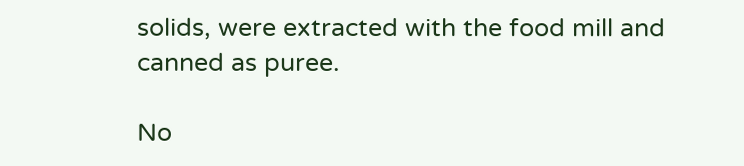solids, were extracted with the food mill and canned as puree.

No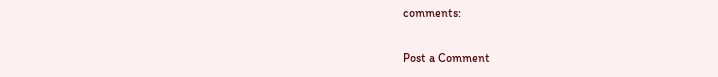comments:

Post a Comment